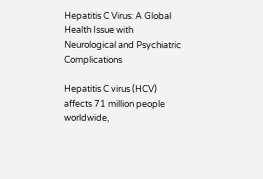Hepatitis C Virus: A Global Health Issue with Neurological and Psychiatric Complications

Hepatitis C virus (HCV) affects 71 million people worldwide,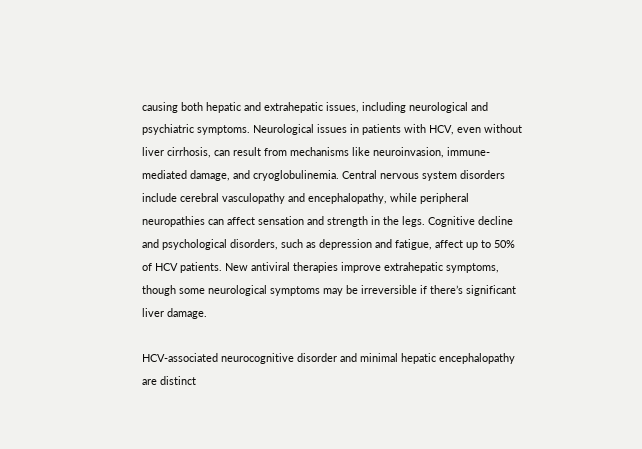causing both hepatic and extrahepatic issues, including neurological and psychiatric symptoms. Neurological issues in patients with HCV, even without liver cirrhosis, can result from mechanisms like neuroinvasion, immune-mediated damage, and cryoglobulinemia. Central nervous system disorders include cerebral vasculopathy and encephalopathy, while peripheral neuropathies can affect sensation and strength in the legs. Cognitive decline and psychological disorders, such as depression and fatigue, affect up to 50% of HCV patients. New antiviral therapies improve extrahepatic symptoms, though some neurological symptoms may be irreversible if there’s significant liver damage.

HCV-associated neurocognitive disorder and minimal hepatic encephalopathy are distinct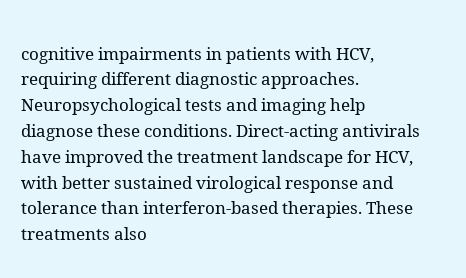cognitive impairments in patients with HCV, requiring different diagnostic approaches. Neuropsychological tests and imaging help diagnose these conditions. Direct-acting antivirals have improved the treatment landscape for HCV, with better sustained virological response and tolerance than interferon-based therapies. These treatments also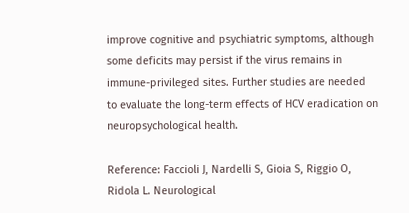improve cognitive and psychiatric symptoms, although some deficits may persist if the virus remains in immune-privileged sites. Further studies are needed to evaluate the long-term effects of HCV eradication on neuropsychological health.

Reference: Faccioli J, Nardelli S, Gioia S, Riggio O, Ridola L. Neurological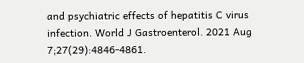and psychiatric effects of hepatitis C virus infection. World J Gastroenterol. 2021 Aug 7;27(29):4846-4861.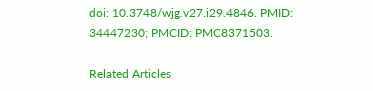doi: 10.3748/wjg.v27.i29.4846. PMID: 34447230; PMCID: PMC8371503.

Related Articles